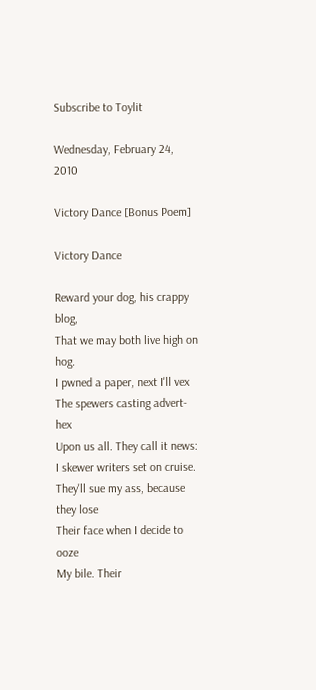Subscribe to Toylit

Wednesday, February 24, 2010

Victory Dance [Bonus Poem]

Victory Dance

Reward your dog, his crappy blog,
That we may both live high on hog.
I pwned a paper, next I'll vex
The spewers casting advert-hex
Upon us all. They call it news:
I skewer writers set on cruise.
They'll sue my ass, because they lose
Their face when I decide to ooze
My bile. Their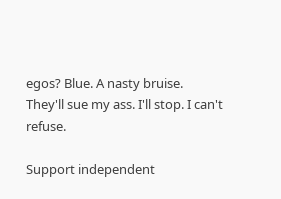egos? Blue. A nasty bruise.
They'll sue my ass. I'll stop. I can't refuse.

Support independent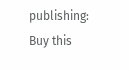publishing: Buy this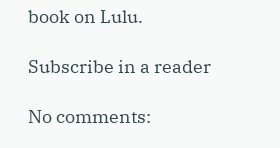book on Lulu.

Subscribe in a reader

No comments: